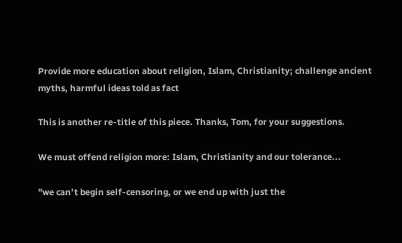Provide more education about religion, Islam, Christianity; challenge ancient myths, harmful ideas told as fact

This is another re-title of this piece. Thanks, Tom, for your suggestions.

We must offend religion more: Islam, Christianity and our tolerance...

"we can’t begin self-censoring, or we end up with just the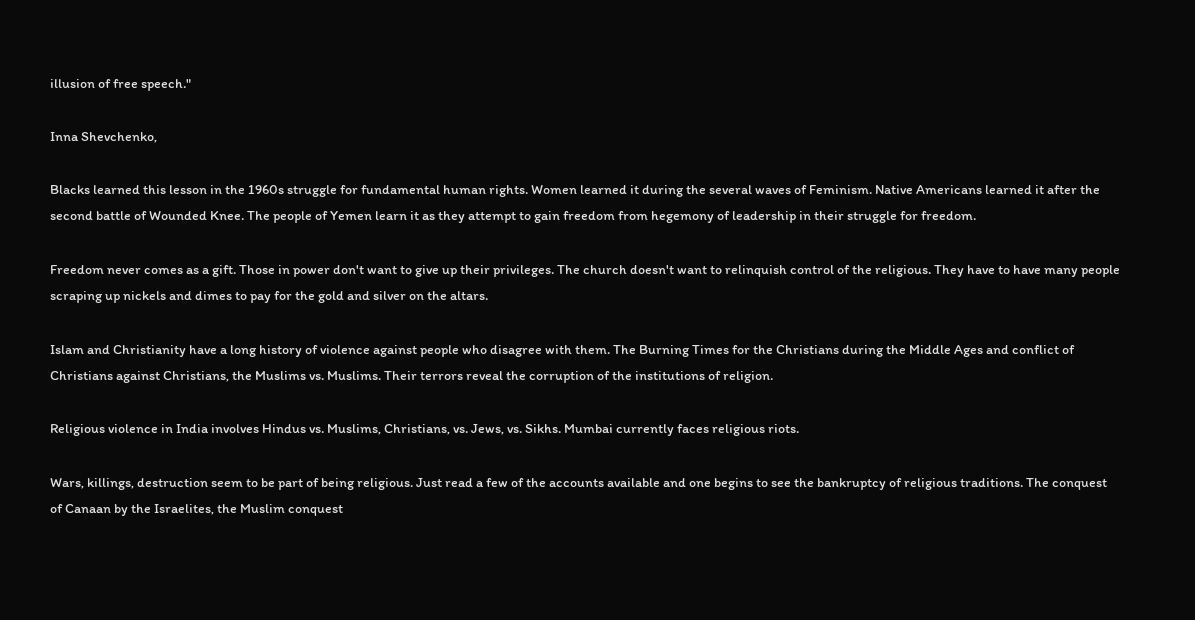illusion of free speech."

Inna Shevchenko,

Blacks learned this lesson in the 1960s struggle for fundamental human rights. Women learned it during the several waves of Feminism. Native Americans learned it after the second battle of Wounded Knee. The people of Yemen learn it as they attempt to gain freedom from hegemony of leadership in their struggle for freedom.

Freedom never comes as a gift. Those in power don't want to give up their privileges. The church doesn't want to relinquish control of the religious. They have to have many people scraping up nickels and dimes to pay for the gold and silver on the altars.

Islam and Christianity have a long history of violence against people who disagree with them. The Burning Times for the Christians during the Middle Ages and conflict of Christians against Christians, the Muslims vs. Muslims. Their terrors reveal the corruption of the institutions of religion.

Religious violence in India involves Hindus vs. Muslims, Christians, vs. Jews, vs. Sikhs. Mumbai currently faces religious riots.

Wars, killings, destruction seem to be part of being religious. Just read a few of the accounts available and one begins to see the bankruptcy of religious traditions. The conquest of Canaan by the Israelites, the Muslim conquest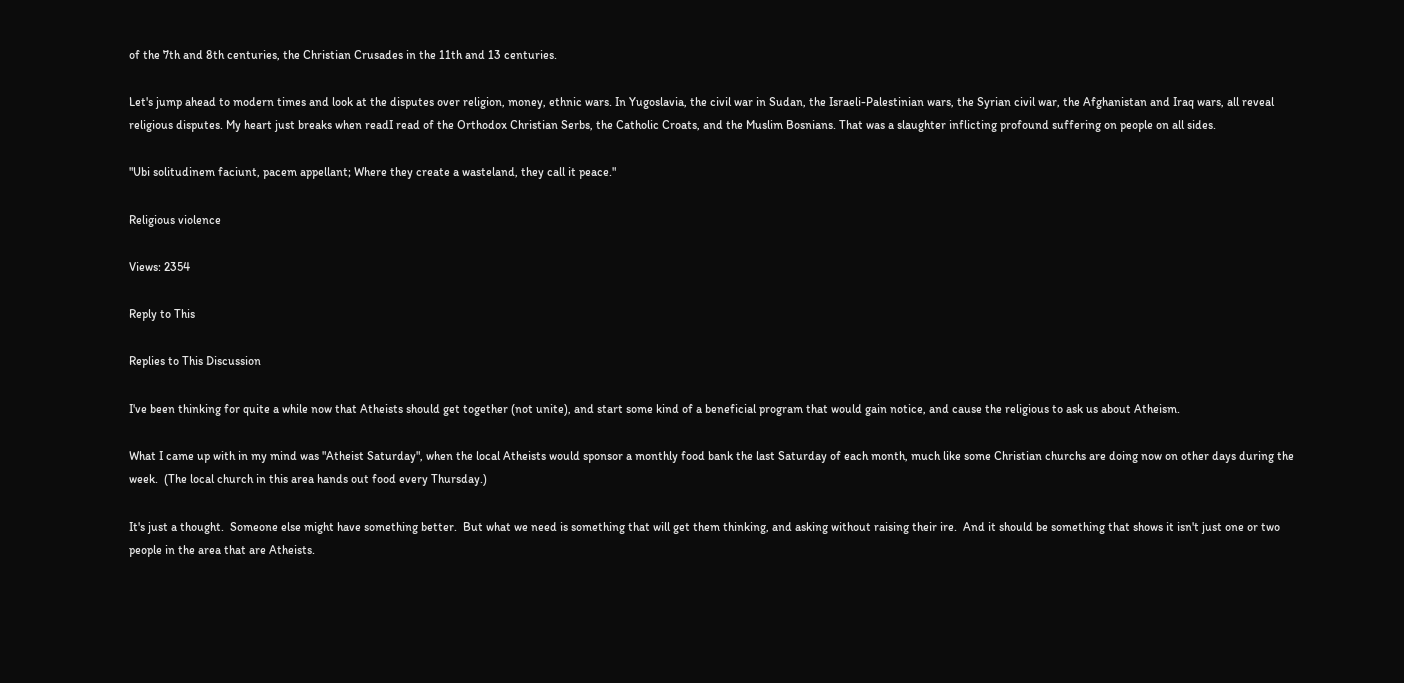of the 7th and 8th centuries, the Christian Crusades in the 11th and 13 centuries.

Let's jump ahead to modern times and look at the disputes over religion, money, ethnic wars. In Yugoslavia, the civil war in Sudan, the Israeli-Palestinian wars, the Syrian civil war, the Afghanistan and Iraq wars, all reveal religious disputes. My heart just breaks when readI read of the Orthodox Christian Serbs, the Catholic Croats, and the Muslim Bosnians. That was a slaughter inflicting profound suffering on people on all sides.

"Ubi solitudinem faciunt, pacem appellant; Where they create a wasteland, they call it peace."

Religious violence

Views: 2354

Reply to This

Replies to This Discussion

I've been thinking for quite a while now that Atheists should get together (not unite), and start some kind of a beneficial program that would gain notice, and cause the religious to ask us about Atheism.

What I came up with in my mind was "Atheist Saturday", when the local Atheists would sponsor a monthly food bank the last Saturday of each month, much like some Christian churchs are doing now on other days during the week.  (The local church in this area hands out food every Thursday.)

It's just a thought.  Someone else might have something better.  But what we need is something that will get them thinking, and asking without raising their ire.  And it should be something that shows it isn't just one or two people in the area that are Atheists.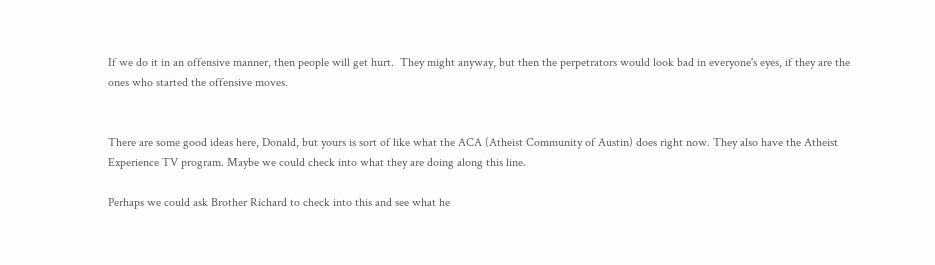If we do it in an offensive manner, then people will get hurt.  They might anyway, but then the perpetrators would look bad in everyone's eyes, if they are the ones who started the offensive moves.


There are some good ideas here, Donald, but yours is sort of like what the ACA (Atheist Community of Austin) does right now. They also have the Atheist Experience TV program. Maybe we could check into what they are doing along this line.

Perhaps we could ask Brother Richard to check into this and see what he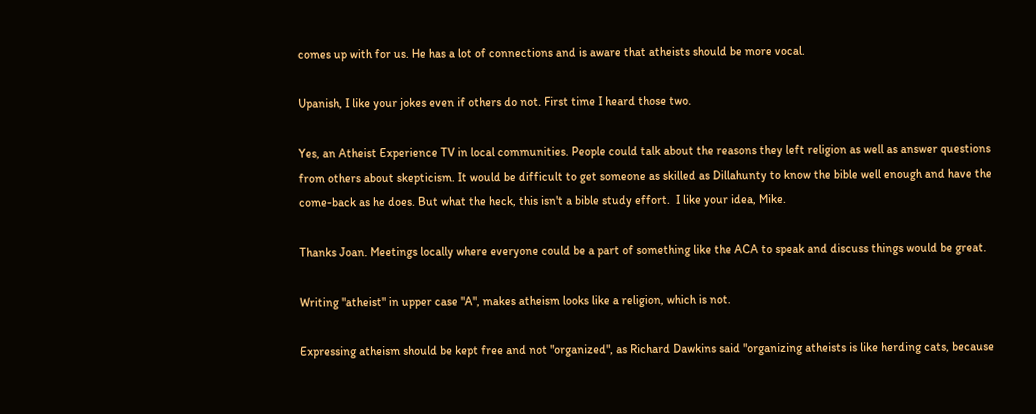comes up with for us. He has a lot of connections and is aware that atheists should be more vocal.

Upanish, I like your jokes even if others do not. First time I heard those two.

Yes, an Atheist Experience TV in local communities. People could talk about the reasons they left religion as well as answer questions from others about skepticism. It would be difficult to get someone as skilled as Dillahunty to know the bible well enough and have the come-back as he does. But what the heck, this isn't a bible study effort.  I like your idea, Mike.

Thanks Joan. Meetings locally where everyone could be a part of something like the ACA to speak and discuss things would be great.

Writing "atheist" in upper case "A", makes atheism looks like a religion, which is not.

Expressing atheism should be kept free and not "organized", as Richard Dawkins said "organizing atheists is like herding cats, because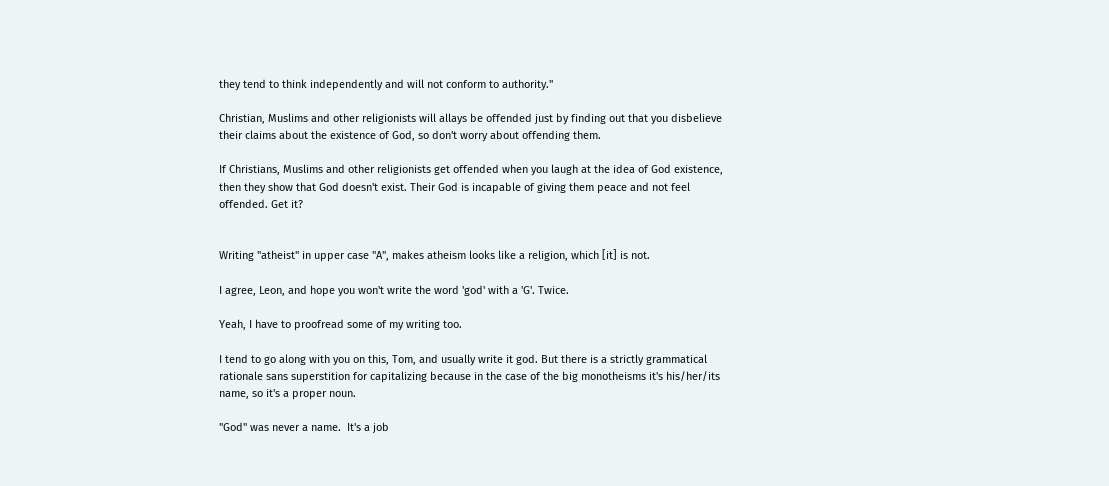they tend to think independently and will not conform to authority."

Christian, Muslims and other religionists will allays be offended just by finding out that you disbelieve their claims about the existence of God, so don't worry about offending them.

If Christians, Muslims and other religionists get offended when you laugh at the idea of God existence, then they show that God doesn't exist. Their God is incapable of giving them peace and not feel offended. Get it?


Writing "atheist" in upper case "A", makes atheism looks like a religion, which [it] is not.

I agree, Leon, and hope you won't write the word 'god' with a 'G'. Twice.

Yeah, I have to proofread some of my writing too.

I tend to go along with you on this, Tom, and usually write it god. But there is a strictly grammatical rationale sans superstition for capitalizing because in the case of the big monotheisms it's his/her/its name, so it's a proper noun.

"God" was never a name.  It's a job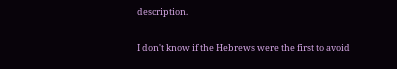description.

I don't know if the Hebrews were the first to avoid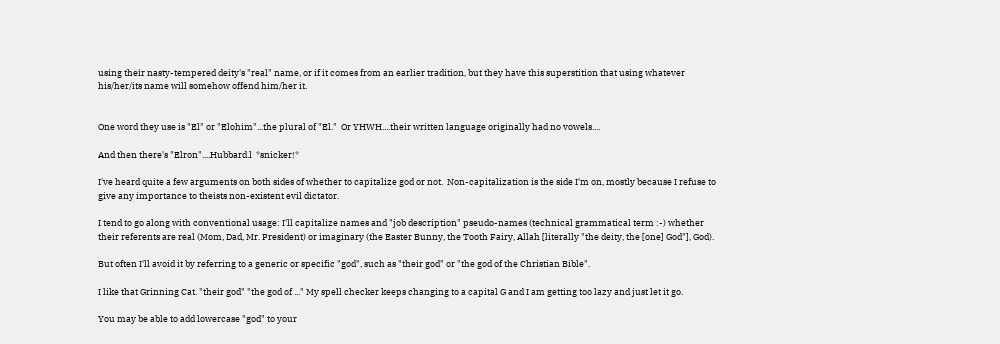using their nasty-tempered deity's "real" name, or if it comes from an earlier tradition, but they have this superstition that using whatever his/her/its name will somehow offend him/her it.


One word they use is "El" or "Elohim"...the plural of "El."  Or YHWH....their written language originally had no vowels....

And then there's "Elron"....Hubbard.l  *snicker!*

I've heard quite a few arguments on both sides of whether to capitalize god or not.  Non-capitalization is the side I'm on, mostly because I refuse to give any importance to theists non-existent evil dictator.

I tend to go along with conventional usage: I'll capitalize names and "job description" pseudo-names (technical grammatical term :-) whether their referents are real (Mom, Dad, Mr. President) or imaginary (the Easter Bunny, the Tooth Fairy, Allah [literally "the deity, the [one] God"], God).

But often I'll avoid it by referring to a generic or specific "god", such as "their god" or "the god of the Christian Bible".

I like that Grinning Cat. "their god" "the god of ..." My spell checker keeps changing to a capital G and I am getting too lazy and just let it go.

You may be able to add lowercase "god" to your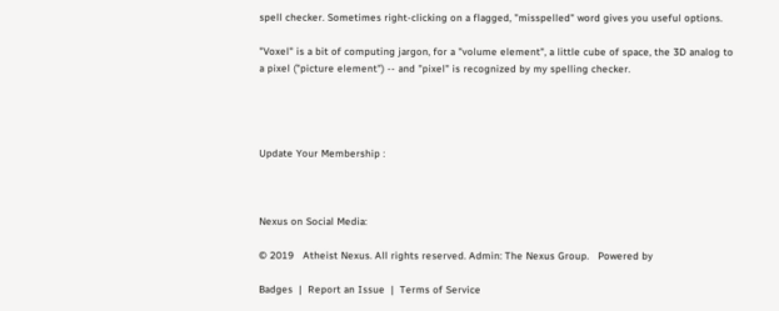spell checker. Sometimes right-clicking on a flagged, "misspelled" word gives you useful options.

"Voxel" is a bit of computing jargon, for a "volume element", a little cube of space, the 3D analog to a pixel ("picture element") -- and "pixel" is recognized by my spelling checker.




Update Your Membership :



Nexus on Social Media:

© 2019   Atheist Nexus. All rights reserved. Admin: The Nexus Group.   Powered by

Badges  |  Report an Issue  |  Terms of Service